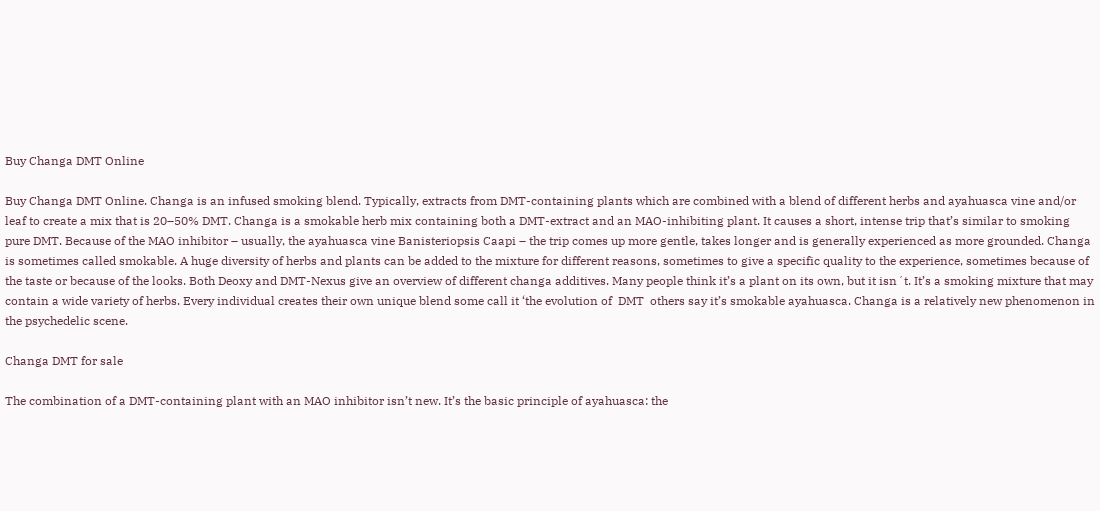Buy Changa DMT Online

Buy Changa DMT Online. Changa is an infused smoking blend. Typically, extracts from DMT-containing plants which are combined with a blend of different herbs and ayahuasca vine and/or leaf to create a mix that is 20–50% DMT. Changa is a smokable herb mix containing both a DMT-extract and an MAO-inhibiting plant. It causes a short, intense trip that’s similar to smoking pure DMT. Because of the MAO inhibitor – usually, the ayahuasca vine Banisteriopsis Caapi – the trip comes up more gentle, takes longer and is generally experienced as more grounded. Changa is sometimes called smokable. A huge diversity of herbs and plants can be added to the mixture for different reasons, sometimes to give a specific quality to the experience, sometimes because of the taste or because of the looks. Both Deoxy and DMT-Nexus give an overview of different changa additives. Many people think it’s a plant on its own, but it isn´t. It’s a smoking mixture that may contain a wide variety of herbs. Every individual creates their own unique blend some call it ‘the evolution of  DMT  others say it’s smokable ayahuasca. Changa is a relatively new phenomenon in the psychedelic scene.

Changa DMT for sale

The combination of a DMT-containing plant with an MAO inhibitor isn’t new. It’s the basic principle of ayahuasca: the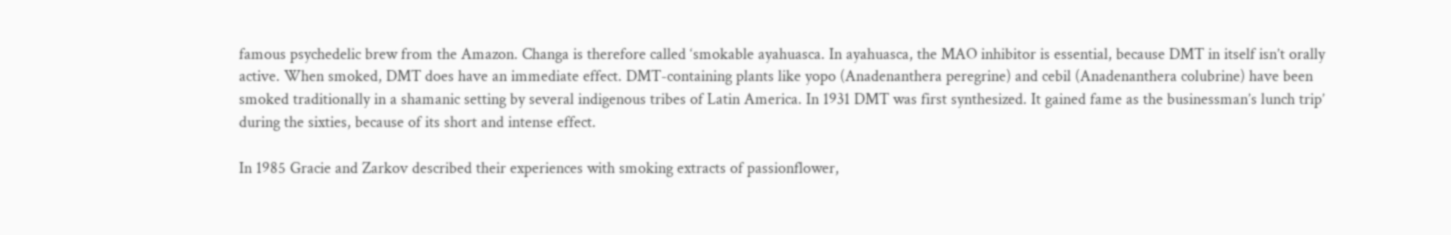famous psychedelic brew from the Amazon. Changa is therefore called ‘smokable ayahuasca. In ayahuasca, the MAO inhibitor is essential, because DMT in itself isn’t orally active. When smoked, DMT does have an immediate effect. DMT-containing plants like yopo (Anadenanthera peregrine) and cebil (Anadenanthera colubrine) have been smoked traditionally in a shamanic setting by several indigenous tribes of Latin America. In 1931 DMT was first synthesized. It gained fame as the businessman’s lunch trip’ during the sixties, because of its short and intense effect.

In 1985 Gracie and Zarkov described their experiences with smoking extracts of passionflower,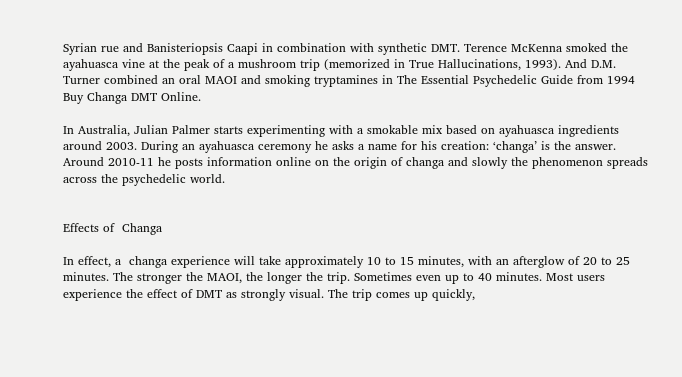Syrian rue and Banisteriopsis Caapi in combination with synthetic DMT. Terence McKenna smoked the ayahuasca vine at the peak of a mushroom trip (memorized in True Hallucinations, 1993). And D.M. Turner combined an oral MAOI and smoking tryptamines in The Essential Psychedelic Guide from 1994 Buy Changa DMT Online.

In Australia, Julian Palmer starts experimenting with a smokable mix based on ayahuasca ingredients around 2003. During an ayahuasca ceremony he asks a name for his creation: ‘changa’ is the answer. Around 2010-11 he posts information online on the origin of changa and slowly the phenomenon spreads across the psychedelic world.


Effects of  Changa

In effect, a  changa experience will take approximately 10 to 15 minutes, with an afterglow of 20 to 25 minutes. The stronger the MAOI, the longer the trip. Sometimes even up to 40 minutes. Most users experience the effect of DMT as strongly visual. The trip comes up quickly,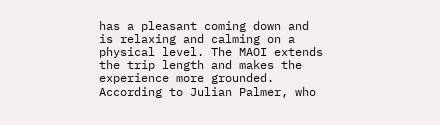has a pleasant coming down and is relaxing and calming on a physical level. The MAOI extends the trip length and makes the experience more grounded. According to Julian Palmer, who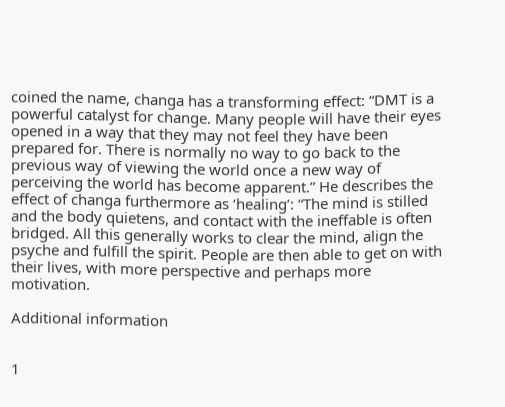coined the name, changa has a transforming effect: “DMT is a powerful catalyst for change. Many people will have their eyes opened in a way that they may not feel they have been prepared for. There is normally no way to go back to the previous way of viewing the world once a new way of perceiving the world has become apparent.” He describes the effect of changa furthermore as ‘healing’: “The mind is stilled and the body quietens, and contact with the ineffable is often bridged. All this generally works to clear the mind, align the psyche and fulfill the spirit. People are then able to get on with their lives, with more perspective and perhaps more motivation.

Additional information


1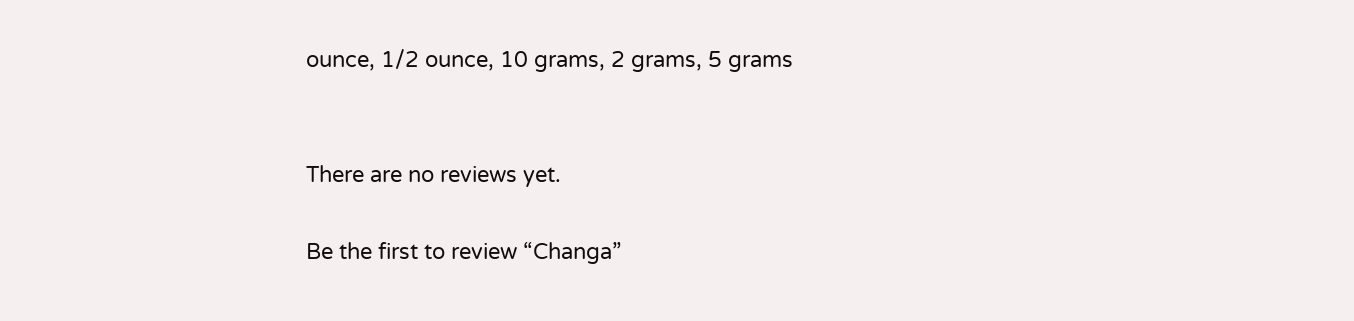ounce, 1/2 ounce, 10 grams, 2 grams, 5 grams


There are no reviews yet.

Be the first to review “Changa”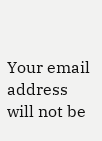Your email address will not be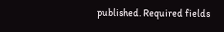published. Required fields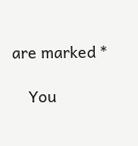are marked *

    You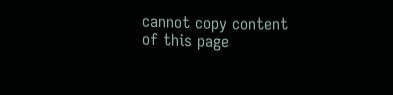cannot copy content of this page